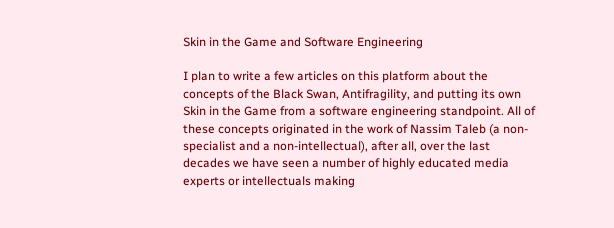Skin in the Game and Software Engineering

I plan to write a few articles on this platform about the concepts of the Black Swan, Antifragility, and putting its own Skin in the Game from a software engineering standpoint. All of these concepts originated in the work of Nassim Taleb (a non-specialist and a non-intellectual), after all, over the last decades we have seen a number of highly educated media experts or intellectuals making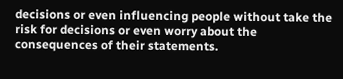decisions or even influencing people without take the risk for decisions or even worry about the consequences of their statements.